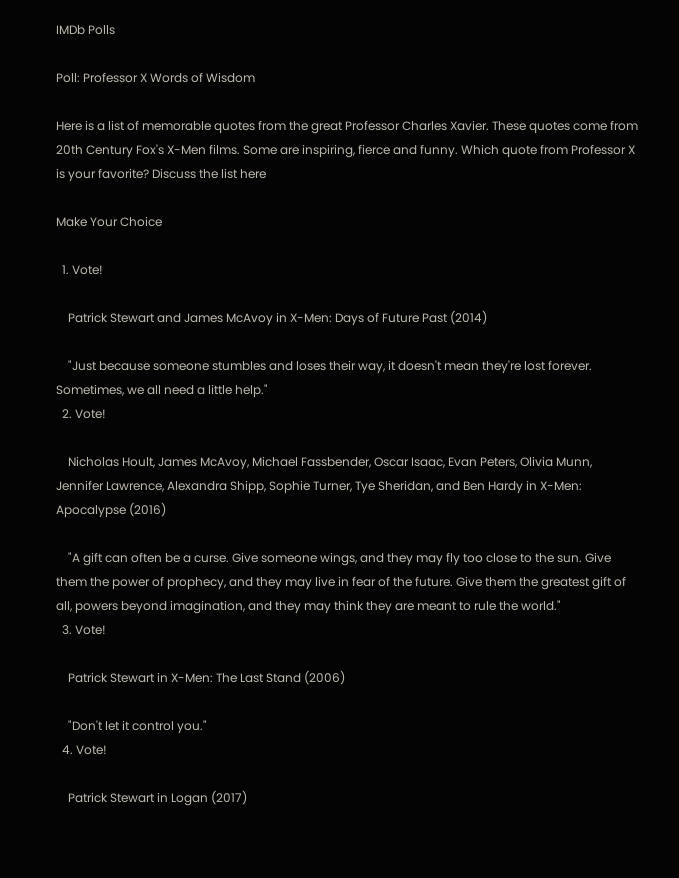IMDb Polls

Poll: Professor X Words of Wisdom

Here is a list of memorable quotes from the great Professor Charles Xavier. These quotes come from 20th Century Fox's X-Men films. Some are inspiring, fierce and funny. Which quote from Professor X is your favorite? Discuss the list here

Make Your Choice

  1. Vote!

    Patrick Stewart and James McAvoy in X-Men: Days of Future Past (2014)

    "Just because someone stumbles and loses their way, it doesn't mean they're lost forever. Sometimes, we all need a little help."
  2. Vote!

    Nicholas Hoult, James McAvoy, Michael Fassbender, Oscar Isaac, Evan Peters, Olivia Munn, Jennifer Lawrence, Alexandra Shipp, Sophie Turner, Tye Sheridan, and Ben Hardy in X-Men: Apocalypse (2016)

    "A gift can often be a curse. Give someone wings, and they may fly too close to the sun. Give them the power of prophecy, and they may live in fear of the future. Give them the greatest gift of all, powers beyond imagination, and they may think they are meant to rule the world."
  3. Vote!

    Patrick Stewart in X-Men: The Last Stand (2006)

    "Don't let it control you."
  4. Vote!

    Patrick Stewart in Logan (2017)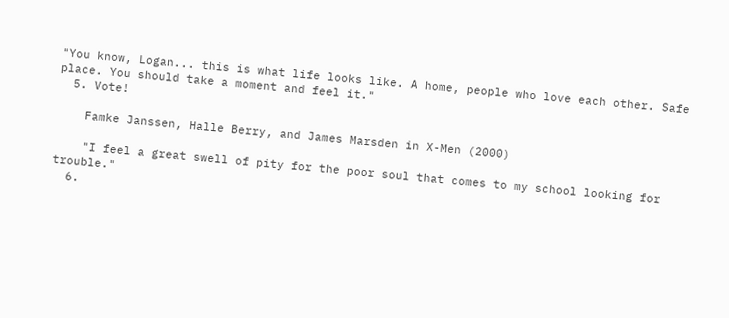"You know, Logan... this is what life looks like. A home, people who love each other. Safe place. You should take a moment and feel it."
  5. Vote!

    Famke Janssen, Halle Berry, and James Marsden in X-Men (2000)

    "I feel a great swell of pity for the poor soul that comes to my school looking for trouble."
  6.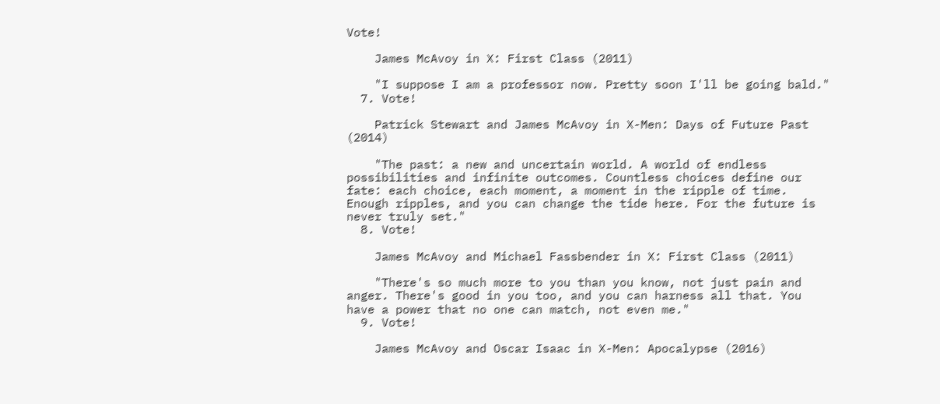Vote!

    James McAvoy in X: First Class (2011)

    "I suppose I am a professor now. Pretty soon I'll be going bald."
  7. Vote!

    Patrick Stewart and James McAvoy in X-Men: Days of Future Past (2014)

    "The past: a new and uncertain world. A world of endless possibilities and infinite outcomes. Countless choices define our fate: each choice, each moment, a moment in the ripple of time. Enough ripples, and you can change the tide here. For the future is never truly set."
  8. Vote!

    James McAvoy and Michael Fassbender in X: First Class (2011)

    "There's so much more to you than you know, not just pain and anger. There's good in you too, and you can harness all that. You have a power that no one can match, not even me."
  9. Vote!

    James McAvoy and Oscar Isaac in X-Men: Apocalypse (2016)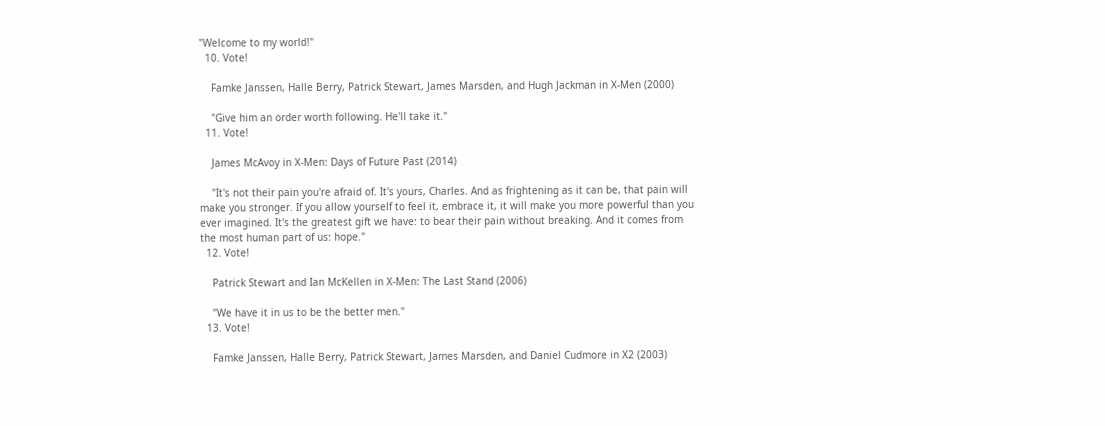"Welcome to my world!"
  10. Vote!

    Famke Janssen, Halle Berry, Patrick Stewart, James Marsden, and Hugh Jackman in X-Men (2000)

    "Give him an order worth following. He'll take it."
  11. Vote!

    James McAvoy in X-Men: Days of Future Past (2014)

    "It's not their pain you're afraid of. It's yours, Charles. And as frightening as it can be, that pain will make you stronger. If you allow yourself to feel it, embrace it, it will make you more powerful than you ever imagined. It's the greatest gift we have: to bear their pain without breaking. And it comes from the most human part of us: hope."
  12. Vote!

    Patrick Stewart and Ian McKellen in X-Men: The Last Stand (2006)

    "We have it in us to be the better men."
  13. Vote!

    Famke Janssen, Halle Berry, Patrick Stewart, James Marsden, and Daniel Cudmore in X2 (2003)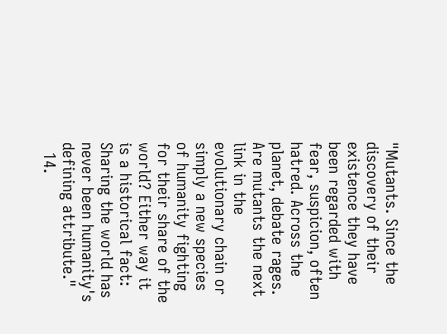"Mutants. Since the discovery of their existence they have been regarded with fear, suspicion, often hatred. Across the planet, debate rages. Are mutants the next link in the evolutionary chain or simply a new species of humanity fighting for their share of the world? Either way it is a historical fact: Sharing the world has never been humanity's defining attribute."
  14.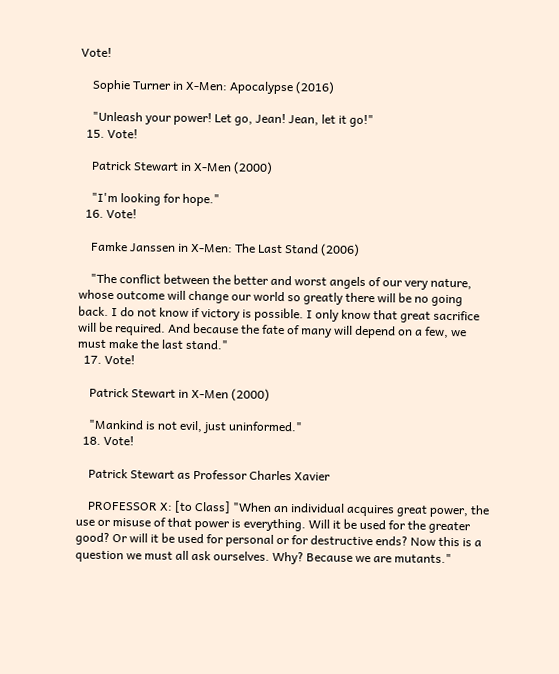Vote!

    Sophie Turner in X-Men: Apocalypse (2016)

    "Unleash your power! Let go, Jean! Jean, let it go!"
  15. Vote!

    Patrick Stewart in X-Men (2000)

    "I'm looking for hope."
  16. Vote!

    Famke Janssen in X-Men: The Last Stand (2006)

    "The conflict between the better and worst angels of our very nature, whose outcome will change our world so greatly there will be no going back. I do not know if victory is possible. I only know that great sacrifice will be required. And because the fate of many will depend on a few, we must make the last stand."
  17. Vote!

    Patrick Stewart in X-Men (2000)

    "Mankind is not evil, just uninformed."
  18. Vote!

    Patrick Stewart as Professor Charles Xavier

    PROFESSOR X: [to Class] "When an individual acquires great power, the use or misuse of that power is everything. Will it be used for the greater good? Or will it be used for personal or for destructive ends? Now this is a question we must all ask ourselves. Why? Because we are mutants."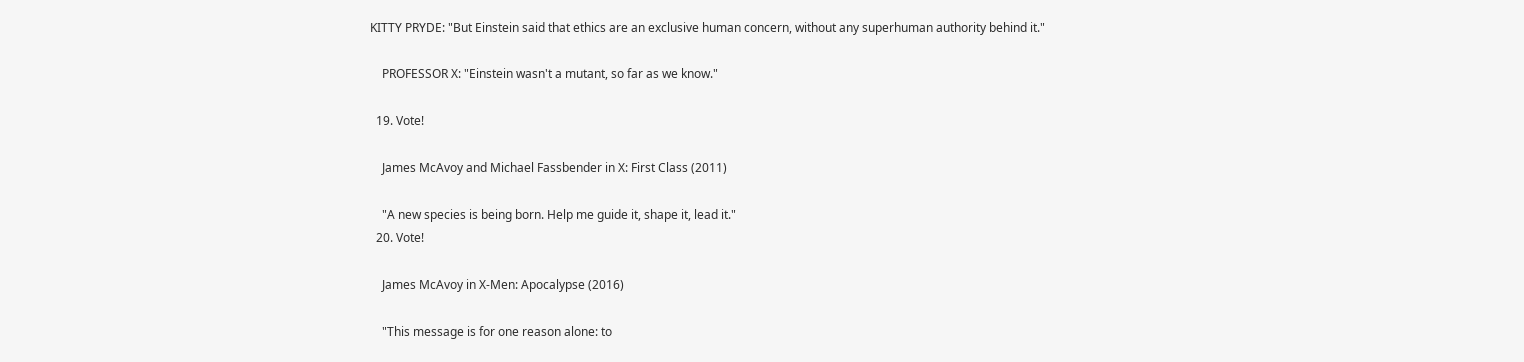KITTY PRYDE: "But Einstein said that ethics are an exclusive human concern, without any superhuman authority behind it."

    PROFESSOR X: "Einstein wasn't a mutant, so far as we know."

  19. Vote!

    James McAvoy and Michael Fassbender in X: First Class (2011)

    "A new species is being born. Help me guide it, shape it, lead it."
  20. Vote!

    James McAvoy in X-Men: Apocalypse (2016)

    "This message is for one reason alone: to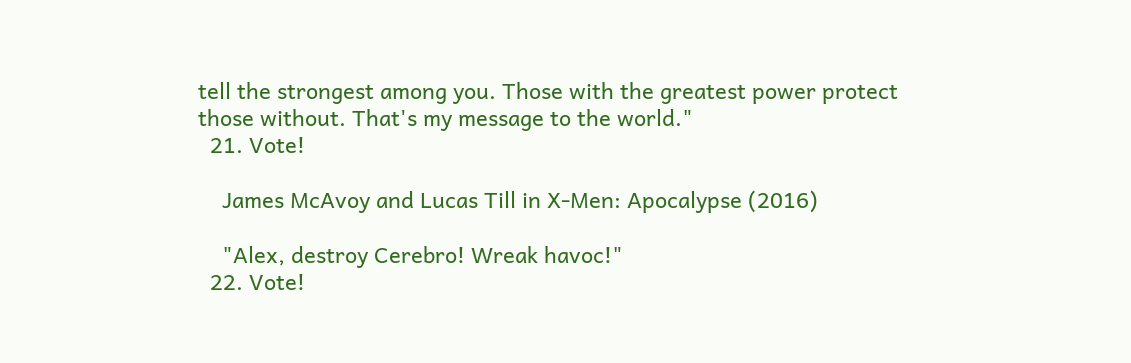tell the strongest among you. Those with the greatest power protect those without. That's my message to the world."
  21. Vote!

    James McAvoy and Lucas Till in X-Men: Apocalypse (2016)

    "Alex, destroy Cerebro! Wreak havoc!"
  22. Vote!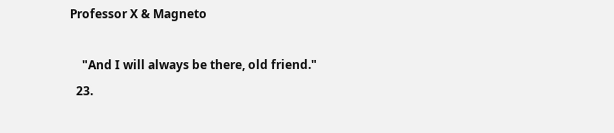Professor X & Magneto

    "And I will always be there, old friend."
  23.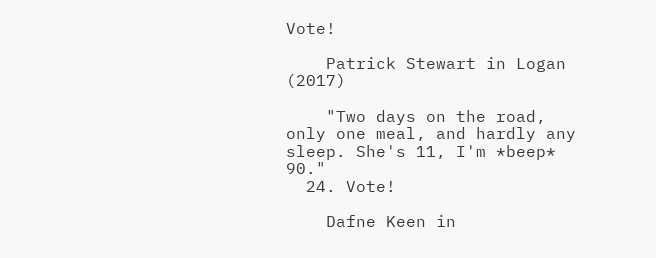Vote!

    Patrick Stewart in Logan (2017)

    "Two days on the road, only one meal, and hardly any sleep. She's 11, I'm *beep* 90."
  24. Vote!

    Dafne Keen in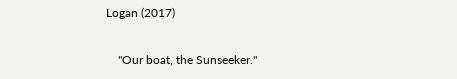Logan (2017)

    "Our boat, the Sunseeker."